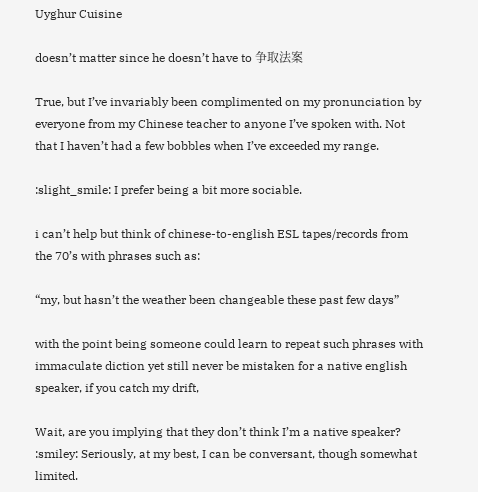Uyghur Cuisine

doesn’t matter since he doesn’t have to 争取法案

True, but I’ve invariably been complimented on my pronunciation by everyone from my Chinese teacher to anyone I’ve spoken with. Not that I haven’t had a few bobbles when I’ve exceeded my range.

:slight_smile: I prefer being a bit more sociable.

i can’t help but think of chinese-to-english ESL tapes/records from the 70’s with phrases such as:

“my, but hasn’t the weather been changeable these past few days”

with the point being someone could learn to repeat such phrases with immaculate diction yet still never be mistaken for a native english speaker, if you catch my drift,

Wait, are you implying that they don’t think I’m a native speaker? :smiley: Seriously, at my best, I can be conversant, though somewhat limited.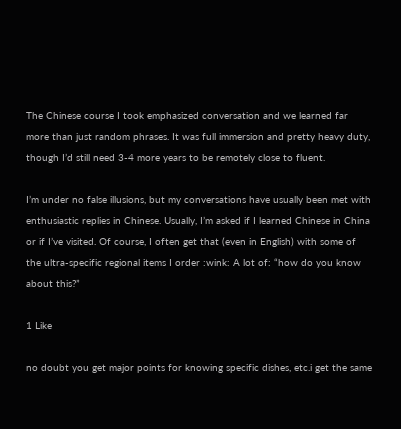The Chinese course I took emphasized conversation and we learned far more than just random phrases. It was full immersion and pretty heavy duty, though I’d still need 3-4 more years to be remotely close to fluent.

I’m under no false illusions, but my conversations have usually been met with enthusiastic replies in Chinese. Usually, I’m asked if I learned Chinese in China or if I’ve visited. Of course, I often get that (even in English) with some of the ultra-specific regional items I order :wink: A lot of: “how do you know about this?”

1 Like

no doubt you get major points for knowing specific dishes, etc.i get the same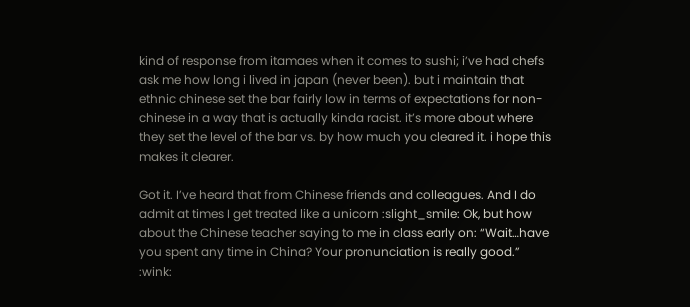kind of response from itamaes when it comes to sushi; i’ve had chefs ask me how long i lived in japan (never been). but i maintain that ethnic chinese set the bar fairly low in terms of expectations for non-chinese in a way that is actually kinda racist. it’s more about where they set the level of the bar vs. by how much you cleared it. i hope this makes it clearer.

Got it. I’ve heard that from Chinese friends and colleagues. And I do admit at times I get treated like a unicorn :slight_smile: Ok, but how about the Chinese teacher saying to me in class early on: “Wait…have you spent any time in China? Your pronunciation is really good.” :wink: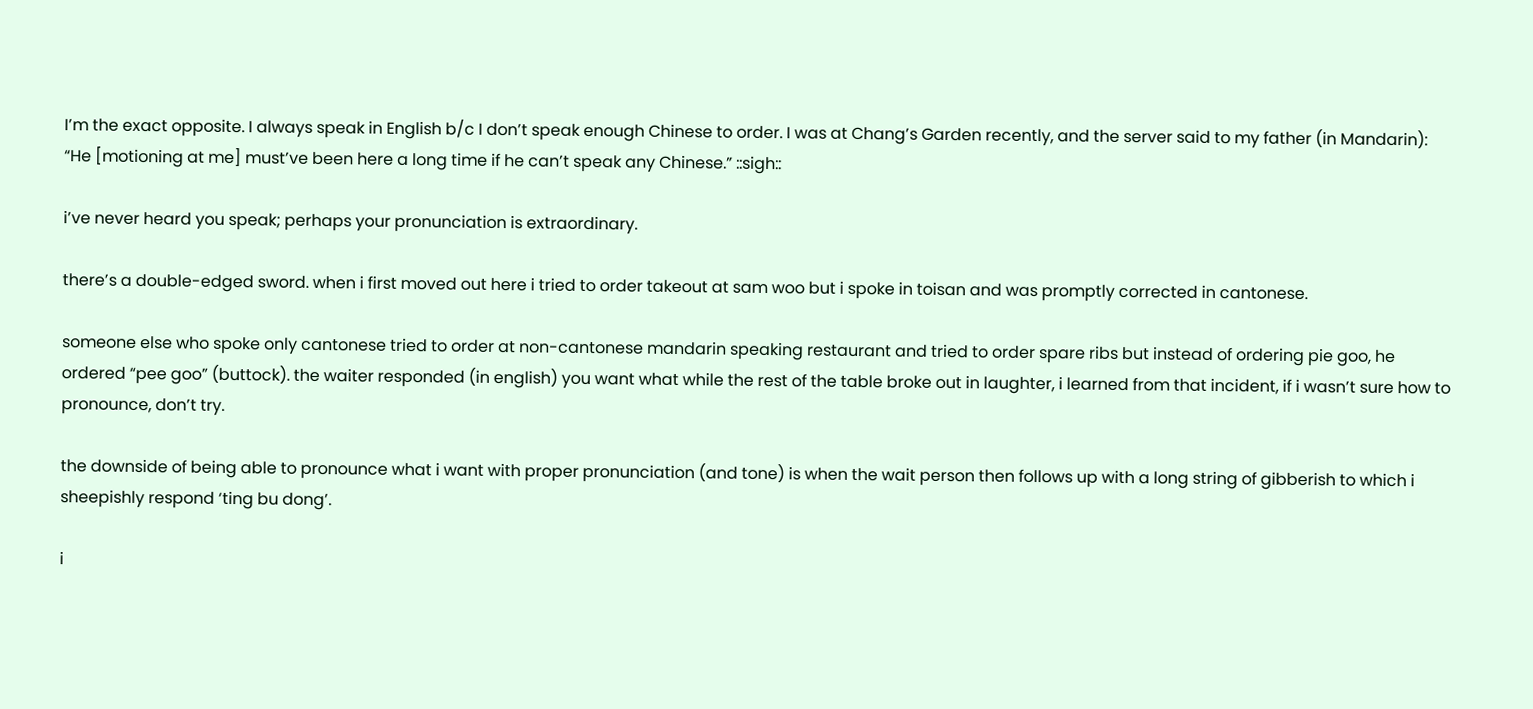I’m the exact opposite. I always speak in English b/c I don’t speak enough Chinese to order. I was at Chang’s Garden recently, and the server said to my father (in Mandarin): “He [motioning at me] must’ve been here a long time if he can’t speak any Chinese.” ::sigh::

i’ve never heard you speak; perhaps your pronunciation is extraordinary.

there’s a double-edged sword. when i first moved out here i tried to order takeout at sam woo but i spoke in toisan and was promptly corrected in cantonese.

someone else who spoke only cantonese tried to order at non-cantonese mandarin speaking restaurant and tried to order spare ribs but instead of ordering pie goo, he ordered “pee goo” (buttock). the waiter responded (in english) you want what while the rest of the table broke out in laughter, i learned from that incident, if i wasn’t sure how to pronounce, don’t try.

the downside of being able to pronounce what i want with proper pronunciation (and tone) is when the wait person then follows up with a long string of gibberish to which i sheepishly respond ‘ting bu dong’.

i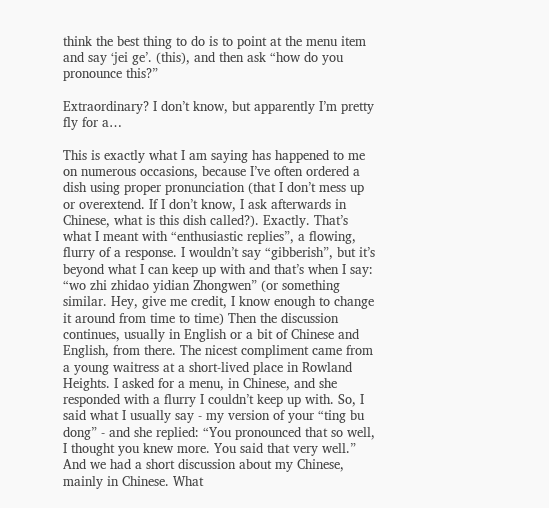think the best thing to do is to point at the menu item and say ‘jei ge’. (this), and then ask “how do you pronounce this?”

Extraordinary? I don’t know, but apparently I’m pretty fly for a…

This is exactly what I am saying has happened to me on numerous occasions, because I’ve often ordered a dish using proper pronunciation (that I don’t mess up or overextend. If I don’t know, I ask afterwards in Chinese, what is this dish called?). Exactly. That’s what I meant with “enthusiastic replies”, a flowing, flurry of a response. I wouldn’t say “gibberish”, but it’s beyond what I can keep up with and that’s when I say: “wo zhi zhidao yidian Zhongwen” (or something similar. Hey, give me credit, I know enough to change it around from time to time) Then the discussion continues, usually in English or a bit of Chinese and English, from there. The nicest compliment came from a young waitress at a short-lived place in Rowland Heights. I asked for a menu, in Chinese, and she responded with a flurry I couldn’t keep up with. So, I said what I usually say - my version of your “ting bu dong” - and she replied: “You pronounced that so well, I thought you knew more. You said that very well.” And we had a short discussion about my Chinese, mainly in Chinese. What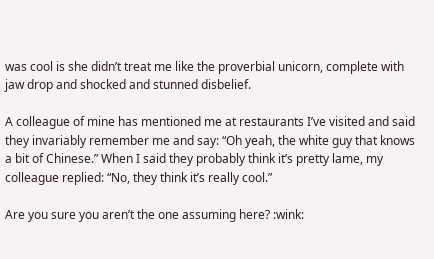was cool is she didn’t treat me like the proverbial unicorn, complete with jaw drop and shocked and stunned disbelief.

A colleague of mine has mentioned me at restaurants I’ve visited and said they invariably remember me and say: “Oh yeah, the white guy that knows a bit of Chinese.” When I said they probably think it’s pretty lame, my colleague replied: “No, they think it’s really cool.”

Are you sure you aren’t the one assuming here? :wink: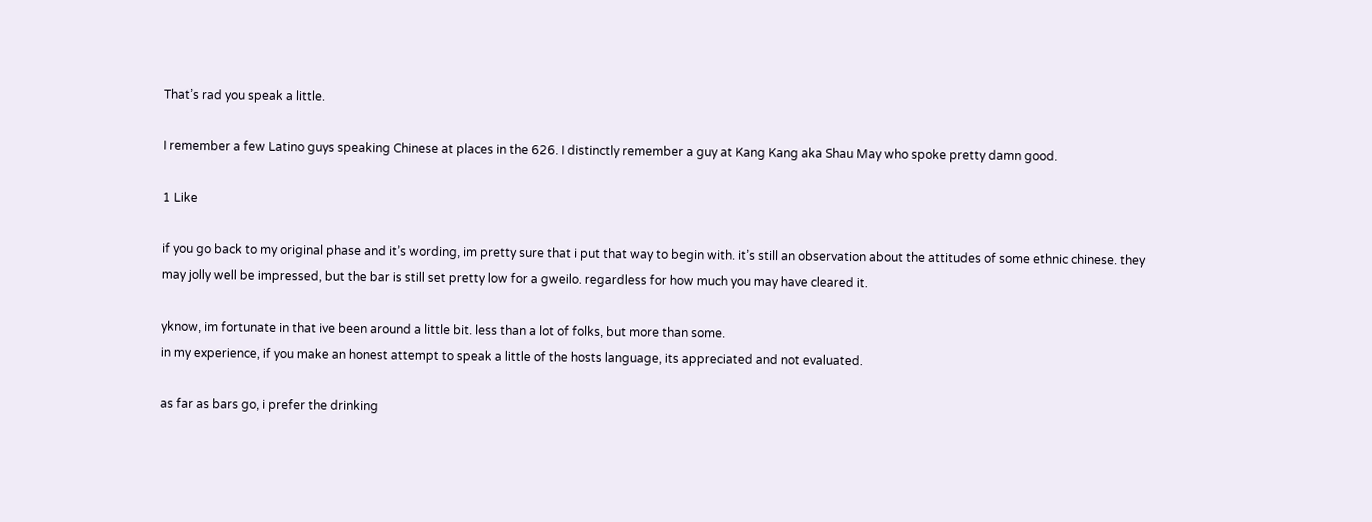That’s rad you speak a little.

I remember a few Latino guys speaking Chinese at places in the 626. I distinctly remember a guy at Kang Kang aka Shau May who spoke pretty damn good.

1 Like

if you go back to my original phase and it’s wording, im pretty sure that i put that way to begin with. it’s still an observation about the attitudes of some ethnic chinese. they may jolly well be impressed, but the bar is still set pretty low for a gweilo. regardless for how much you may have cleared it.

yknow, im fortunate in that ive been around a little bit. less than a lot of folks, but more than some.
in my experience, if you make an honest attempt to speak a little of the hosts language, its appreciated and not evaluated.

as far as bars go, i prefer the drinking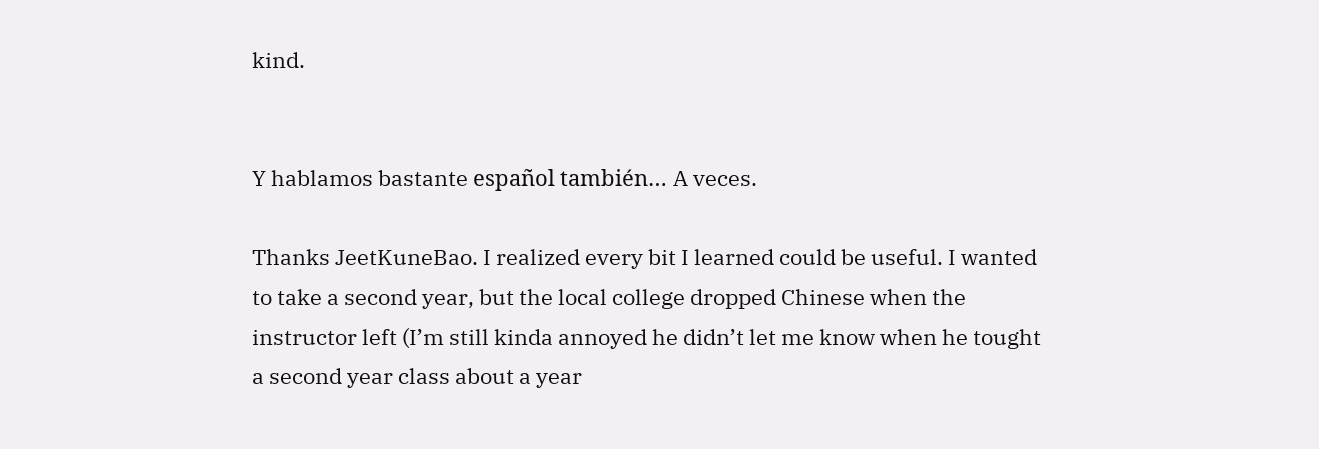kind.


Y hablamos bastante español también… A veces.

Thanks JeetKuneBao. I realized every bit I learned could be useful. I wanted to take a second year, but the local college dropped Chinese when the instructor left (I’m still kinda annoyed he didn’t let me know when he tought a second year class about a year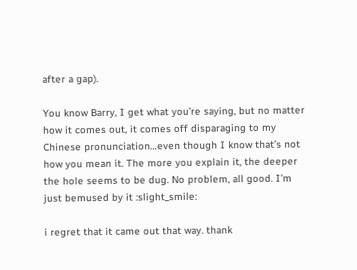after a gap).

You know Barry, I get what you’re saying, but no matter how it comes out, it comes off disparaging to my Chinese pronunciation…even though I know that’s not how you mean it. The more you explain it, the deeper the hole seems to be dug. No problem, all good. I’m just bemused by it :slight_smile:

i regret that it came out that way. thank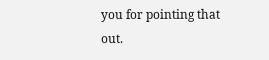you for pointing that out.